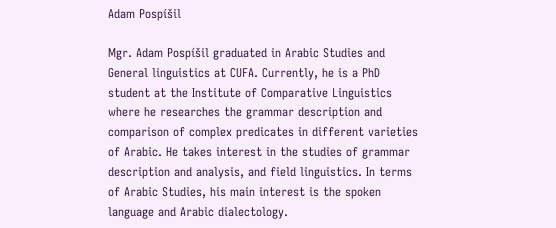Adam Pospíšil

Mgr. Adam Pospíšil graduated in Arabic Studies and General linguistics at CUFA. Currently, he is a PhD student at the Institute of Comparative Linguistics where he researches the grammar description and comparison of complex predicates in different varieties of Arabic. He takes interest in the studies of grammar description and analysis, and field linguistics. In terms of Arabic Studies, his main interest is the spoken language and Arabic dialectology.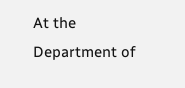At the Department of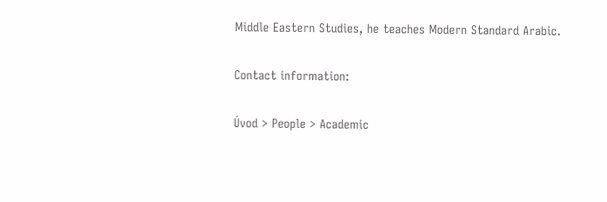Middle Eastern Studies, he teaches Modern Standard Arabic.

Contact information:

Úvod > People > Academic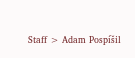Staff > Adam Pospíšil